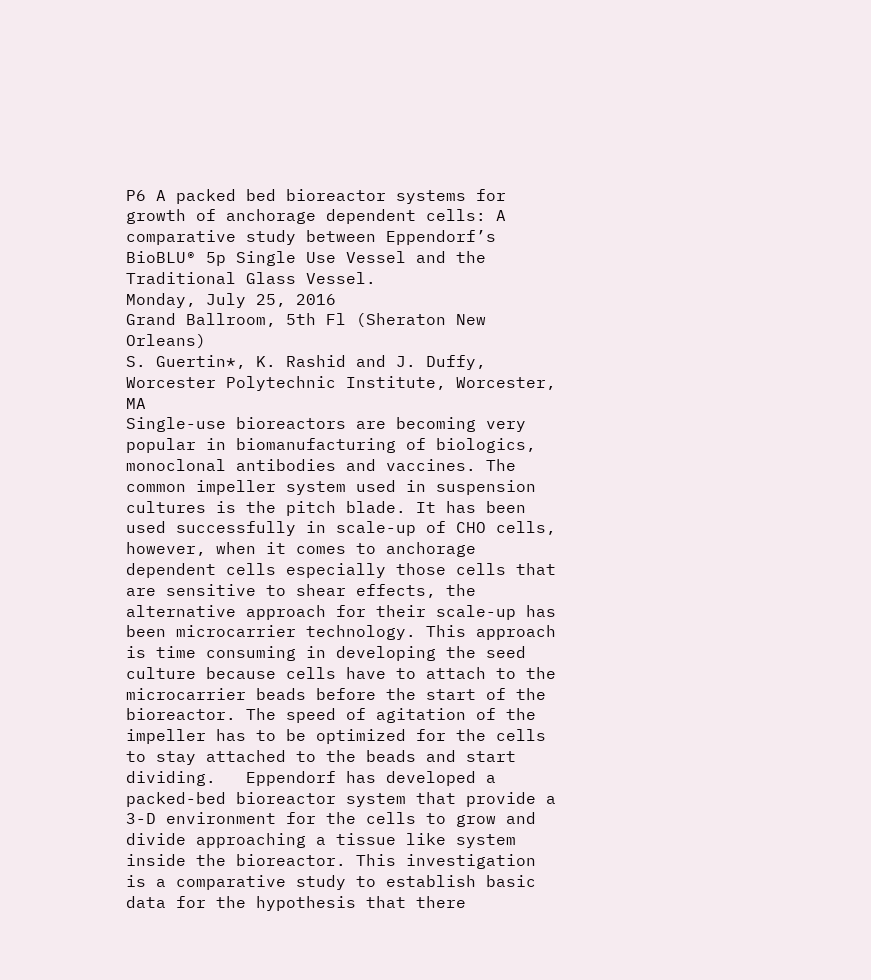P6 A packed bed bioreactor systems for growth of anchorage dependent cells: A comparative study between Eppendorf’s BioBLU® 5p Single Use Vessel and the Traditional Glass Vessel.
Monday, July 25, 2016
Grand Ballroom, 5th Fl (Sheraton New Orleans)
S. Guertin*, K. Rashid and J. Duffy, Worcester Polytechnic Institute, Worcester, MA
Single-use bioreactors are becoming very popular in biomanufacturing of biologics, monoclonal antibodies and vaccines. The common impeller system used in suspension cultures is the pitch blade. It has been used successfully in scale-up of CHO cells, however, when it comes to anchorage dependent cells especially those cells that are sensitive to shear effects, the alternative approach for their scale-up has been microcarrier technology. This approach is time consuming in developing the seed culture because cells have to attach to the microcarrier beads before the start of the bioreactor. The speed of agitation of the impeller has to be optimized for the cells to stay attached to the beads and start dividing.   Eppendorf has developed a packed-bed bioreactor system that provide a 3-D environment for the cells to grow and divide approaching a tissue like system inside the bioreactor. This investigation is a comparative study to establish basic data for the hypothesis that there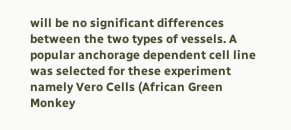will be no significant differences between the two types of vessels. A popular anchorage dependent cell line was selected for these experiment namely Vero Cells (African Green Monkey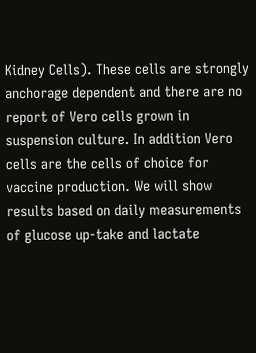Kidney Cells). These cells are strongly anchorage dependent and there are no report of Vero cells grown in suspension culture. In addition Vero cells are the cells of choice for vaccine production. We will show  results based on daily measurements of glucose up-take and lactate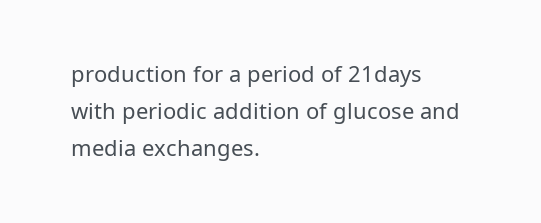production for a period of 21days with periodic addition of glucose and media exchanges.